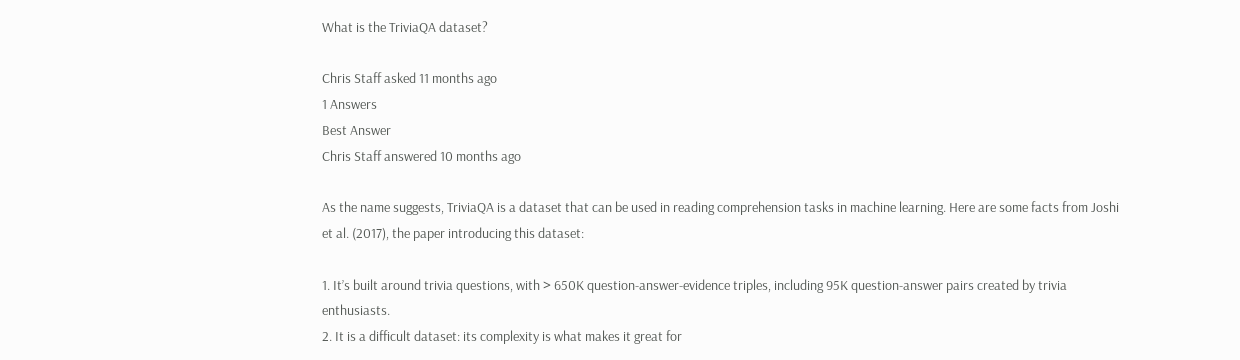What is the TriviaQA dataset?

Chris Staff asked 11 months ago
1 Answers
Best Answer
Chris Staff answered 10 months ago

As the name suggests, TriviaQA is a dataset that can be used in reading comprehension tasks in machine learning. Here are some facts from Joshi et al. (2017), the paper introducing this dataset:

1. It’s built around trivia questions, with > 650K question-answer-evidence triples, including 95K question-answer pairs created by trivia enthusiasts.
2. It is a difficult dataset: its complexity is what makes it great for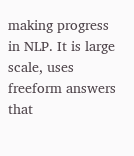making progress in NLP. It is large scale, uses freeform answers that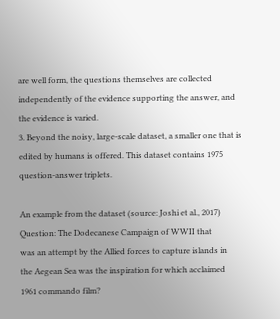are well form, the questions themselves are collected independently of the evidence supporting the answer, and the evidence is varied.
3. Beyond the noisy, large-scale dataset, a smaller one that is edited by humans is offered. This dataset contains 1975 question-answer triplets.

An example from the dataset (source: Joshi et al., 2017)
Question: The Dodecanese Campaign of WWII that
was an attempt by the Allied forces to capture islands in
the Aegean Sea was the inspiration for which acclaimed
1961 commando film?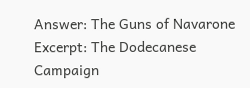Answer: The Guns of Navarone
Excerpt: The Dodecanese Campaign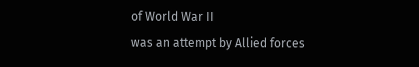of World War II
was an attempt by Allied forces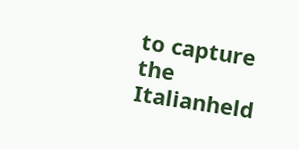to capture the Italianheld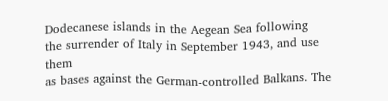Dodecanese islands in the Aegean Sea following
the surrender of Italy in September 1943, and use them
as bases against the German-controlled Balkans. The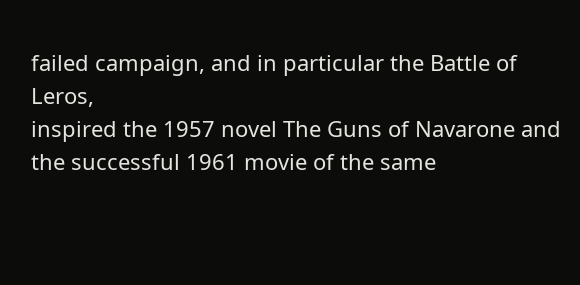failed campaign, and in particular the Battle of Leros,
inspired the 1957 novel The Guns of Navarone and
the successful 1961 movie of the same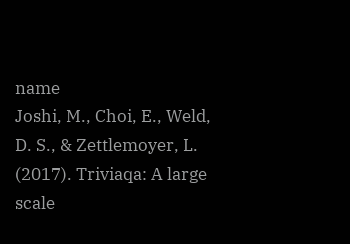name
Joshi, M., Choi, E., Weld, D. S., & Zettlemoyer, L. (2017). Triviaqa: A large scale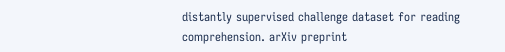distantly supervised challenge dataset for reading comprehension. arXiv preprint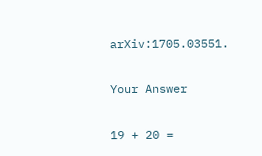arXiv:1705.03551.

Your Answer

19 + 20 =